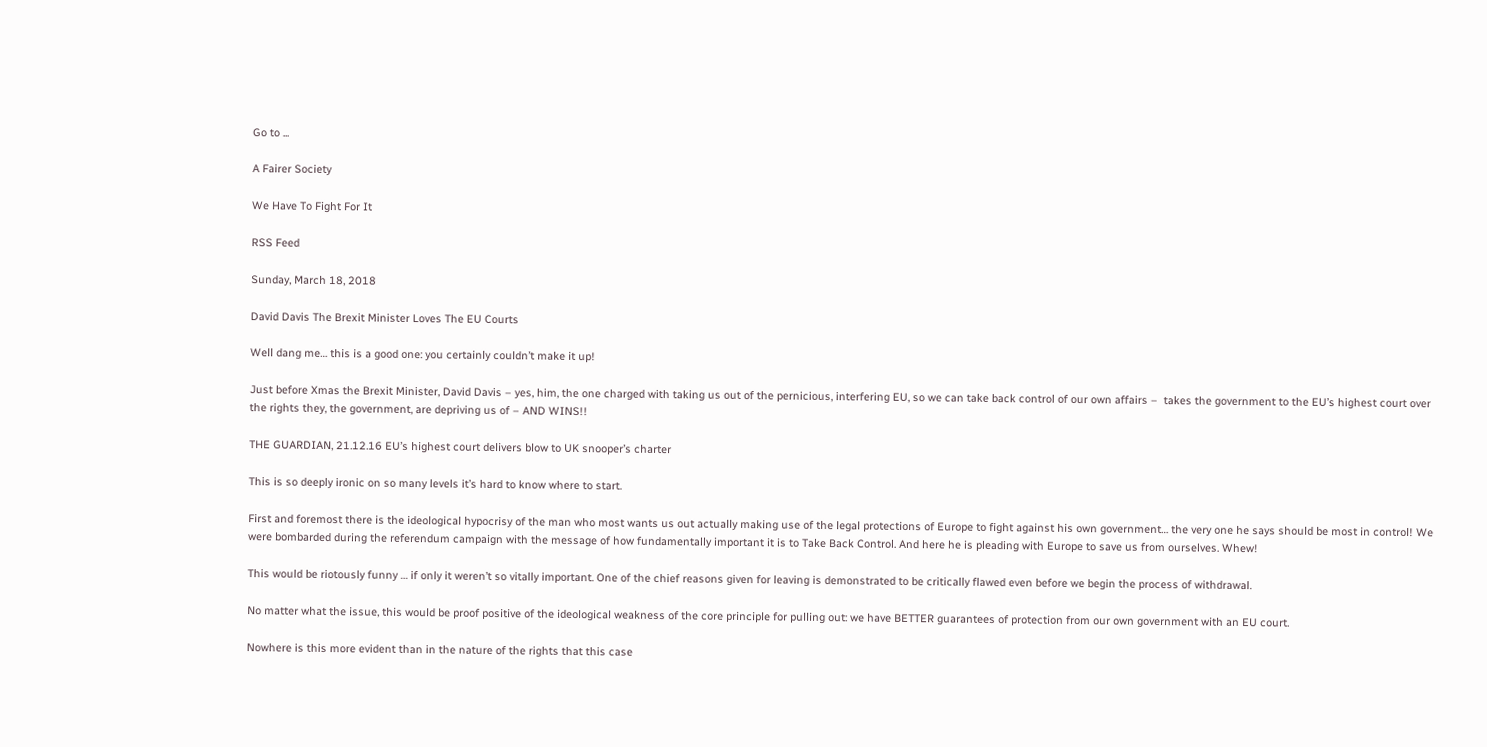Go to ...

A Fairer Society

We Have To Fight For It

RSS Feed

Sunday, March 18, 2018

David Davis The Brexit Minister Loves The EU Courts

Well dang me… this is a good one: you certainly couldn’t make it up!

Just before Xmas the Brexit Minister, David Davis – yes, him, the one charged with taking us out of the pernicious, interfering EU, so we can take back control of our own affairs –  takes the government to the EU’s highest court over the rights they, the government, are depriving us of – AND WINS!!

THE GUARDIAN, 21.12.16 EU’s highest court delivers blow to UK snooper’s charter

This is so deeply ironic on so many levels it’s hard to know where to start.

First and foremost there is the ideological hypocrisy of the man who most wants us out actually making use of the legal protections of Europe to fight against his own government… the very one he says should be most in control! We were bombarded during the referendum campaign with the message of how fundamentally important it is to Take Back Control. And here he is pleading with Europe to save us from ourselves. Whew!

This would be riotously funny … if only it weren’t so vitally important. One of the chief reasons given for leaving is demonstrated to be critically flawed even before we begin the process of withdrawal.

No matter what the issue, this would be proof positive of the ideological weakness of the core principle for pulling out: we have BETTER guarantees of protection from our own government with an EU court.

Nowhere is this more evident than in the nature of the rights that this case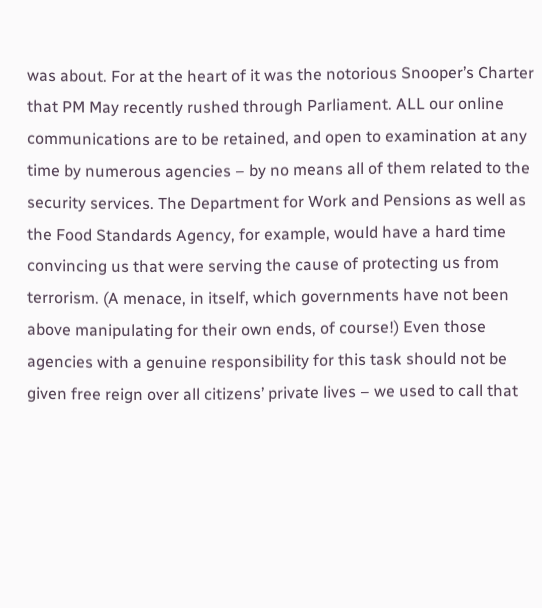was about. For at the heart of it was the notorious Snooper’s Charter that PM May recently rushed through Parliament. ALL our online communications are to be retained, and open to examination at any time by numerous agencies – by no means all of them related to the security services. The Department for Work and Pensions as well as the Food Standards Agency, for example, would have a hard time convincing us that were serving the cause of protecting us from terrorism. (A menace, in itself, which governments have not been above manipulating for their own ends, of course!) Even those agencies with a genuine responsibility for this task should not be given free reign over all citizens’ private lives – we used to call that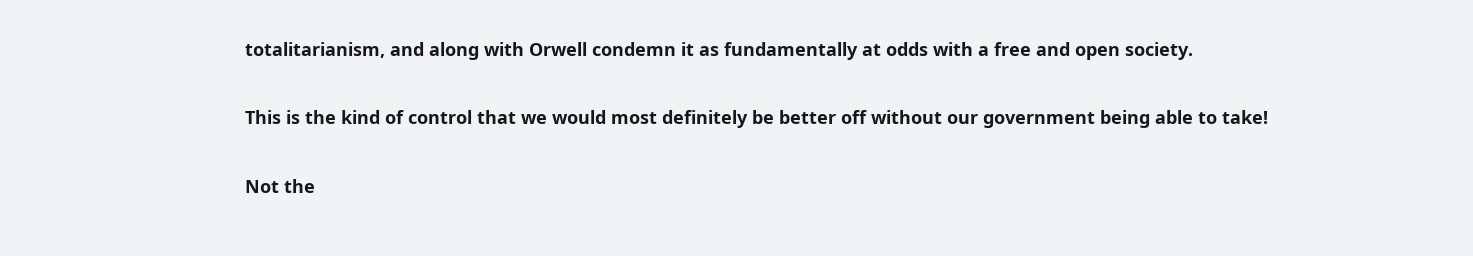totalitarianism, and along with Orwell condemn it as fundamentally at odds with a free and open society.

This is the kind of control that we would most definitely be better off without our government being able to take!

Not the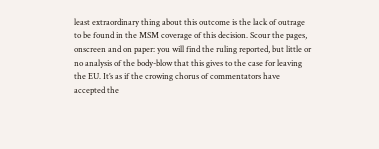least extraordinary thing about this outcome is the lack of outrage to be found in the MSM coverage of this decision. Scour the pages, onscreen and on paper: you will find the ruling reported, but little or no analysis of the body-blow that this gives to the case for leaving the EU. It’s as if the crowing chorus of commentators have accepted the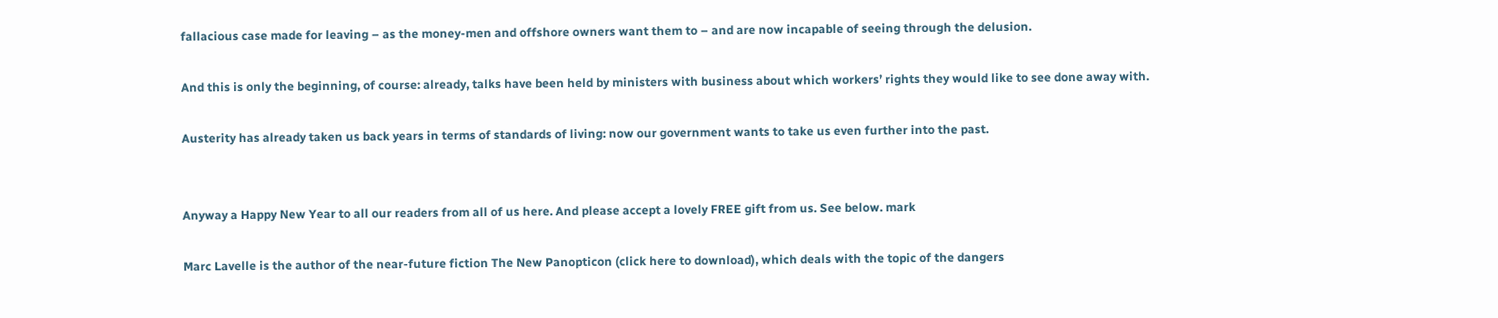fallacious case made for leaving – as the money-men and offshore owners want them to – and are now incapable of seeing through the delusion.

And this is only the beginning, of course: already, talks have been held by ministers with business about which workers’ rights they would like to see done away with.

Austerity has already taken us back years in terms of standards of living: now our government wants to take us even further into the past.


Anyway a Happy New Year to all our readers from all of us here. And please accept a lovely FREE gift from us. See below. mark

Marc Lavelle is the author of the near-future fiction The New Panopticon (click here to download), which deals with the topic of the dangers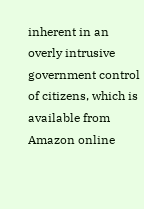inherent in an overly intrusive government control of citizens, which is  available from Amazon online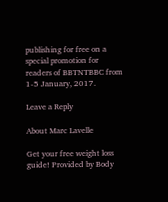publishing for free on a special promotion for readers of BBTNTBBC from 1-5 January, 2017.

Leave a Reply

About Marc Lavelle

Get your free weight loss guide! Provided by Body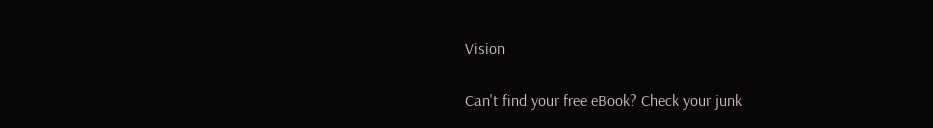Vision

Can't find your free eBook? Check your junk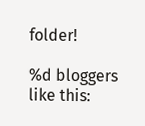folder!

%d bloggers like this: